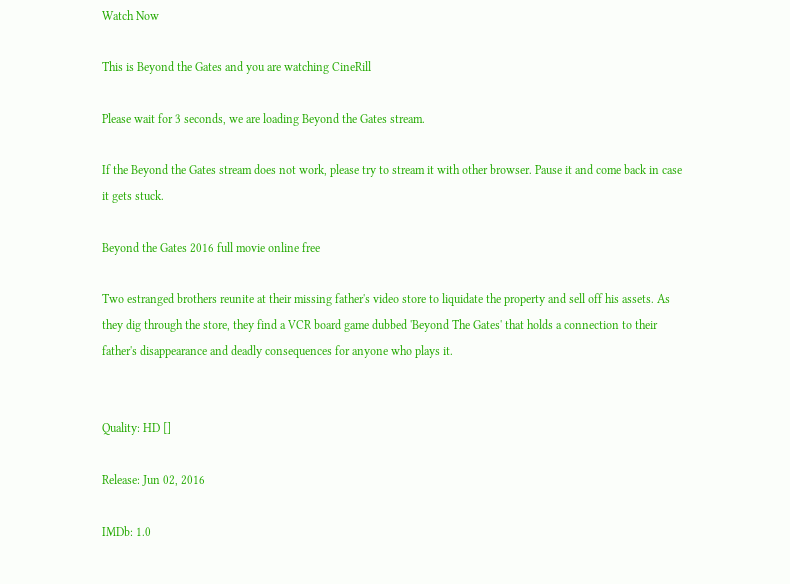Watch Now

This is Beyond the Gates and you are watching CineRill

Please wait for 3 seconds, we are loading Beyond the Gates stream.

If the Beyond the Gates stream does not work, please try to stream it with other browser. Pause it and come back in case it gets stuck.

Beyond the Gates 2016 full movie online free

Two estranged brothers reunite at their missing father's video store to liquidate the property and sell off his assets. As they dig through the store, they find a VCR board game dubbed 'Beyond The Gates' that holds a connection to their father's disappearance and deadly consequences for anyone who plays it.


Quality: HD []

Release: Jun 02, 2016

IMDb: 1.0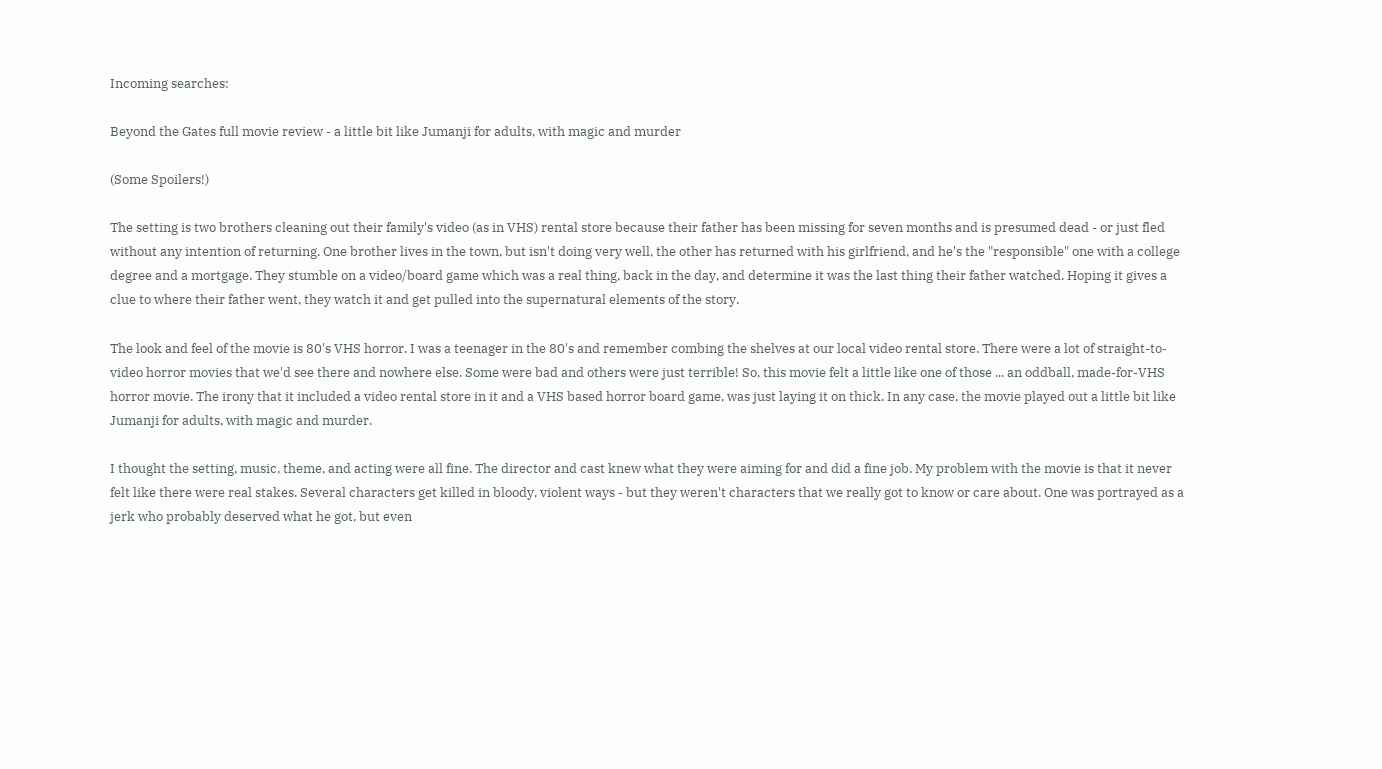Incoming searches:

Beyond the Gates full movie review - a little bit like Jumanji for adults, with magic and murder

(Some Spoilers!)

The setting is two brothers cleaning out their family's video (as in VHS) rental store because their father has been missing for seven months and is presumed dead - or just fled without any intention of returning. One brother lives in the town, but isn't doing very well, the other has returned with his girlfriend, and he's the "responsible" one with a college degree and a mortgage. They stumble on a video/board game which was a real thing, back in the day, and determine it was the last thing their father watched. Hoping it gives a clue to where their father went, they watch it and get pulled into the supernatural elements of the story.

The look and feel of the movie is 80's VHS horror. I was a teenager in the 80's and remember combing the shelves at our local video rental store. There were a lot of straight-to-video horror movies that we'd see there and nowhere else. Some were bad and others were just terrible! So, this movie felt a little like one of those ... an oddball, made-for-VHS horror movie. The irony that it included a video rental store in it and a VHS based horror board game, was just laying it on thick. In any case, the movie played out a little bit like Jumanji for adults, with magic and murder.

I thought the setting, music, theme, and acting were all fine. The director and cast knew what they were aiming for and did a fine job. My problem with the movie is that it never felt like there were real stakes. Several characters get killed in bloody, violent ways - but they weren't characters that we really got to know or care about. One was portrayed as a jerk who probably deserved what he got, but even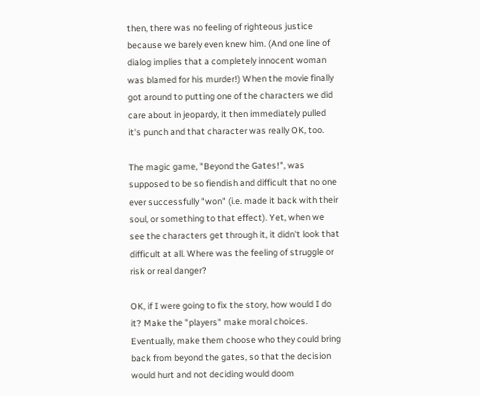then, there was no feeling of righteous justice because we barely even knew him. (And one line of dialog implies that a completely innocent woman was blamed for his murder!) When the movie finally got around to putting one of the characters we did care about in jeopardy, it then immediately pulled it's punch and that character was really OK, too.

The magic game, "Beyond the Gates!", was supposed to be so fiendish and difficult that no one ever successfully "won" (i.e. made it back with their soul, or something to that effect). Yet, when we see the characters get through it, it didn't look that difficult at all. Where was the feeling of struggle or risk or real danger?

OK, if I were going to fix the story, how would I do it? Make the "players" make moral choices. Eventually, make them choose who they could bring back from beyond the gates, so that the decision would hurt and not deciding would doom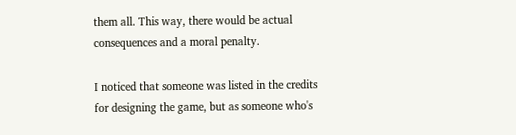them all. This way, there would be actual consequences and a moral penalty.

I noticed that someone was listed in the credits for designing the game, but as someone who's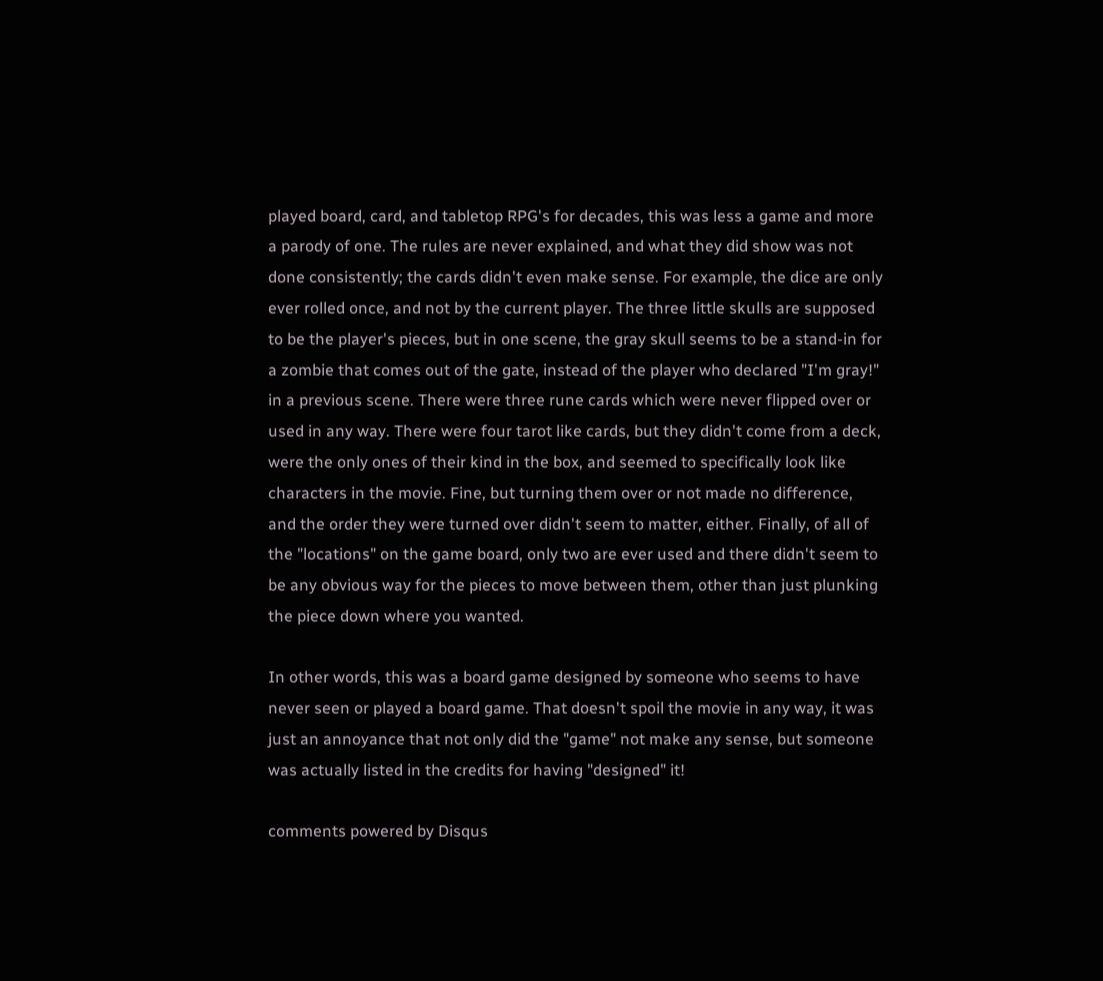played board, card, and tabletop RPG's for decades, this was less a game and more a parody of one. The rules are never explained, and what they did show was not done consistently; the cards didn't even make sense. For example, the dice are only ever rolled once, and not by the current player. The three little skulls are supposed to be the player's pieces, but in one scene, the gray skull seems to be a stand-in for a zombie that comes out of the gate, instead of the player who declared "I'm gray!" in a previous scene. There were three rune cards which were never flipped over or used in any way. There were four tarot like cards, but they didn't come from a deck, were the only ones of their kind in the box, and seemed to specifically look like characters in the movie. Fine, but turning them over or not made no difference, and the order they were turned over didn't seem to matter, either. Finally, of all of the "locations" on the game board, only two are ever used and there didn't seem to be any obvious way for the pieces to move between them, other than just plunking the piece down where you wanted.

In other words, this was a board game designed by someone who seems to have never seen or played a board game. That doesn't spoil the movie in any way, it was just an annoyance that not only did the "game" not make any sense, but someone was actually listed in the credits for having "designed" it!

comments powered by Disqus